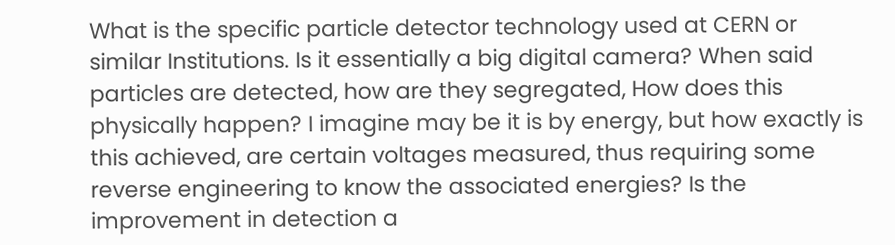What is the specific particle detector technology used at CERN or similar Institutions. Is it essentially a big digital camera? When said particles are detected, how are they segregated, How does this physically happen? I imagine may be it is by energy, but how exactly is this achieved, are certain voltages measured, thus requiring some reverse engineering to know the associated energies? Is the improvement in detection a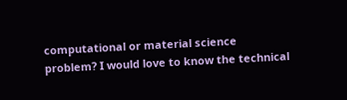computational or material science problem? I would love to know the technical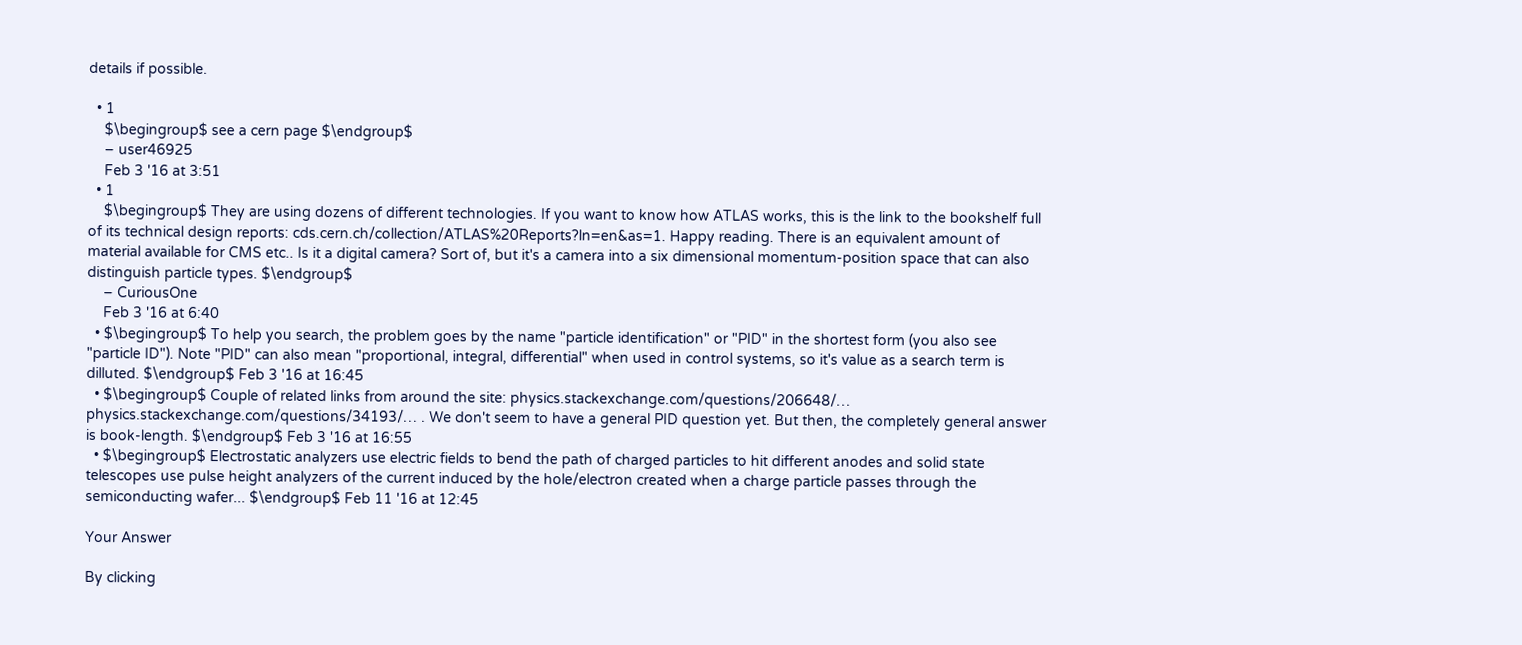details if possible.

  • 1
    $\begingroup$ see a cern page $\endgroup$
    – user46925
    Feb 3 '16 at 3:51
  • 1
    $\begingroup$ They are using dozens of different technologies. If you want to know how ATLAS works, this is the link to the bookshelf full of its technical design reports: cds.cern.ch/collection/ATLAS%20Reports?ln=en&as=1. Happy reading. There is an equivalent amount of material available for CMS etc.. Is it a digital camera? Sort of, but it's a camera into a six dimensional momentum-position space that can also distinguish particle types. $\endgroup$
    – CuriousOne
    Feb 3 '16 at 6:40
  • $\begingroup$ To help you search, the problem goes by the name "particle identification" or "PID" in the shortest form (you also see "particle ID"). Note "PID" can also mean "proportional, integral, differential" when used in control systems, so it's value as a search term is dilluted. $\endgroup$ Feb 3 '16 at 16:45
  • $\begingroup$ Couple of related links from around the site: physics.stackexchange.com/questions/206648/… physics.stackexchange.com/questions/34193/… . We don't seem to have a general PID question yet. But then, the completely general answer is book-length. $\endgroup$ Feb 3 '16 at 16:55
  • $\begingroup$ Electrostatic analyzers use electric fields to bend the path of charged particles to hit different anodes and solid state telescopes use pulse height analyzers of the current induced by the hole/electron created when a charge particle passes through the semiconducting wafer... $\endgroup$ Feb 11 '16 at 12:45

Your Answer

By clicking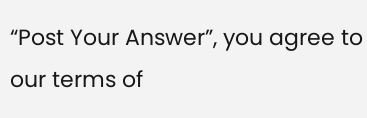“Post Your Answer”, you agree to our terms of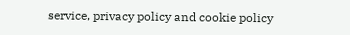service, privacy policy and cookie policy